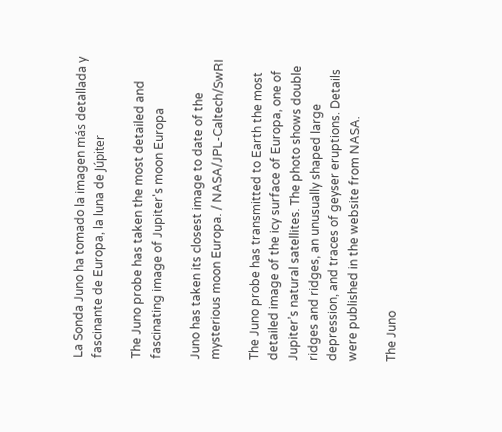La Sonda Juno ha tomado la imagen más detallada y fascinante de Europa, la luna de Júpiter

The Juno probe has taken the most detailed and fascinating image of Jupiter's moon Europa

Juno has taken its closest image to date of the mysterious moon Europa. / NASA/JPL-Caltech/SwRI

The Juno probe has transmitted to Earth the most detailed image of the icy surface of Europa, one of Jupiter’s natural satellites. The photo shows double ridges and ridges, an unusually shaped large depression, and traces of geyser eruptions. Details were published in the website from NASA.

The Juno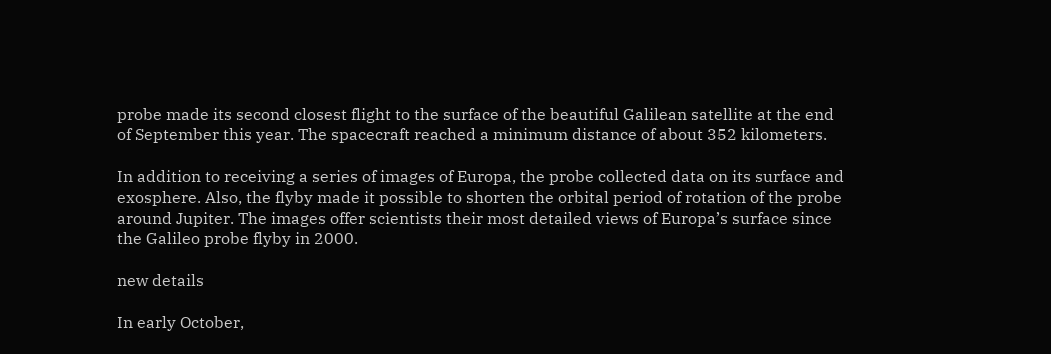probe made its second closest flight to the surface of the beautiful Galilean satellite at the end of September this year. The spacecraft reached a minimum distance of about 352 kilometers.

In addition to receiving a series of images of Europa, the probe collected data on its surface and exosphere. Also, the flyby made it possible to shorten the orbital period of rotation of the probe around Jupiter. The images offer scientists their most detailed views of Europa’s surface since the Galileo probe flyby in 2000.

new details

In early October,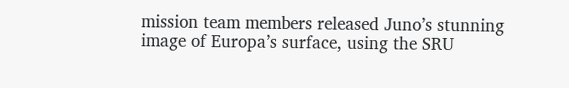mission team members released Juno’s stunning image of Europa’s surface, using the SRU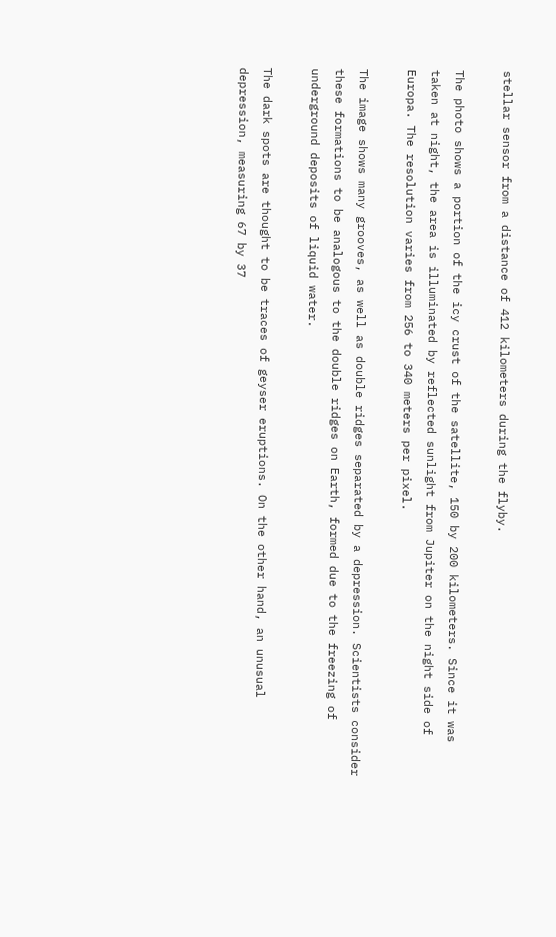stellar sensor from a distance of 412 kilometers during the flyby.

The photo shows a portion of the icy crust of the satellite, 150 by 200 kilometers. Since it was taken at night, the area is illuminated by reflected sunlight from Jupiter on the night side of Europa. The resolution varies from 256 to 340 meters per pixel.

The image shows many grooves, as well as double ridges separated by a depression. Scientists consider these formations to be analogous to the double ridges on Earth, formed due to the freezing of underground deposits of liquid water.

The dark spots are thought to be traces of geyser eruptions. On the other hand, an unusual depression, measuring 67 by 37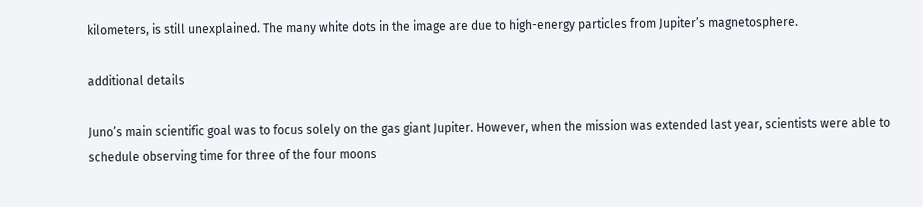kilometers, is still unexplained. The many white dots in the image are due to high-energy particles from Jupiter’s magnetosphere.

additional details

Juno’s main scientific goal was to focus solely on the gas giant Jupiter. However, when the mission was extended last year, scientists were able to schedule observing time for three of the four moons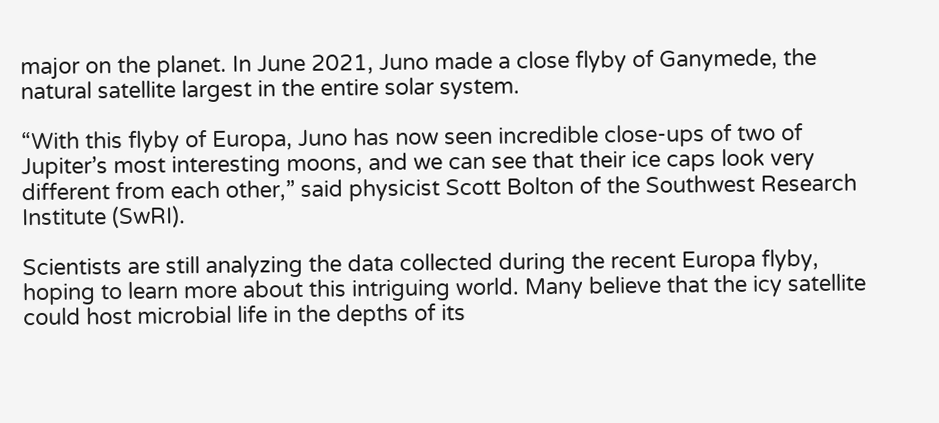major on the planet. In June 2021, Juno made a close flyby of Ganymede, the natural satellite largest in the entire solar system.

“With this flyby of Europa, Juno has now seen incredible close-ups of two of Jupiter’s most interesting moons, and we can see that their ice caps look very different from each other,” said physicist Scott Bolton of the Southwest Research Institute (SwRI).

Scientists are still analyzing the data collected during the recent Europa flyby, hoping to learn more about this intriguing world. Many believe that the icy satellite could host microbial life in the depths of its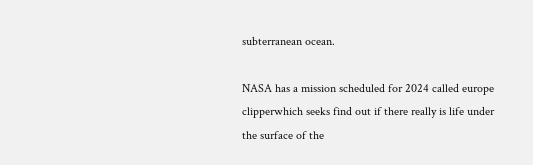subterranean ocean.

NASA has a mission scheduled for 2024 called europe clipperwhich seeks find out if there really is life under the surface of the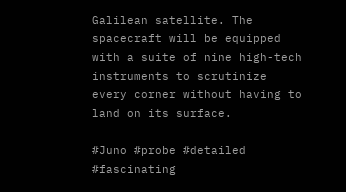Galilean satellite. The spacecraft will be equipped with a suite of nine high-tech instruments to scrutinize every corner without having to land on its surface.

#Juno #probe #detailed #fascinating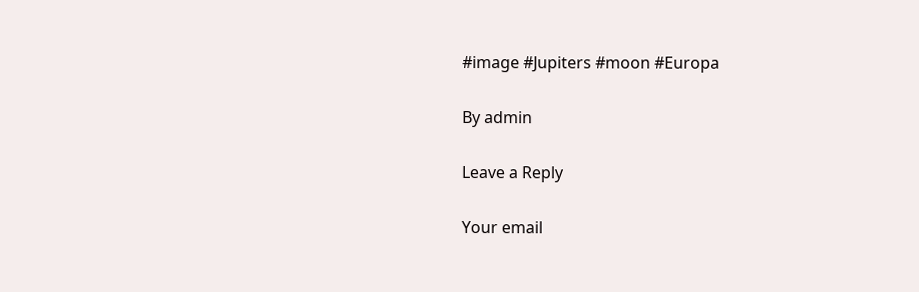#image #Jupiters #moon #Europa

By admin

Leave a Reply

Your email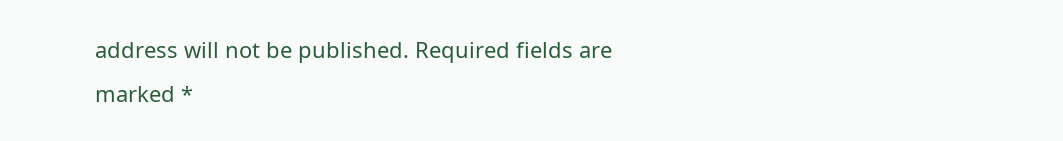address will not be published. Required fields are marked *